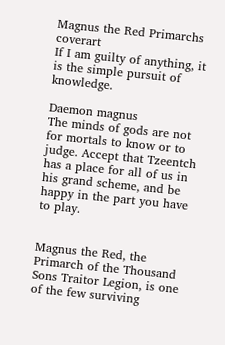Magnus the Red Primarchs coverart
If I am guilty of anything, it is the simple pursuit of knowledge.

Daemon magnus
The minds of gods are not for mortals to know or to judge. Accept that Tzeentch has a place for all of us in his grand scheme, and be happy in the part you have to play.


Magnus the Red, the Primarch of the Thousand Sons Traitor Legion, is one of the few surviving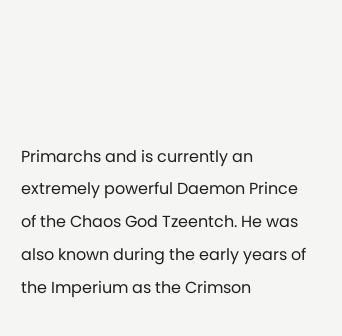Primarchs and is currently an extremely powerful Daemon Prince of the Chaos God Tzeentch. He was also known during the early years of the Imperium as the Crimson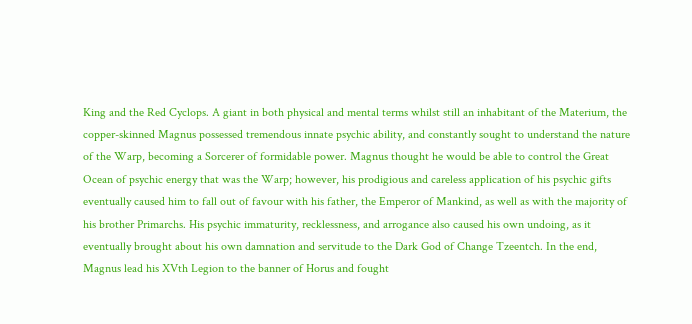King and the Red Cyclops. A giant in both physical and mental terms whilst still an inhabitant of the Materium, the copper-skinned Magnus possessed tremendous innate psychic ability, and constantly sought to understand the nature of the Warp, becoming a Sorcerer of formidable power. Magnus thought he would be able to control the Great Ocean of psychic energy that was the Warp; however, his prodigious and careless application of his psychic gifts eventually caused him to fall out of favour with his father, the Emperor of Mankind, as well as with the majority of his brother Primarchs. His psychic immaturity, recklessness, and arrogance also caused his own undoing, as it eventually brought about his own damnation and servitude to the Dark God of Change Tzeentch. In the end, Magnus lead his XVth Legion to the banner of Horus and fought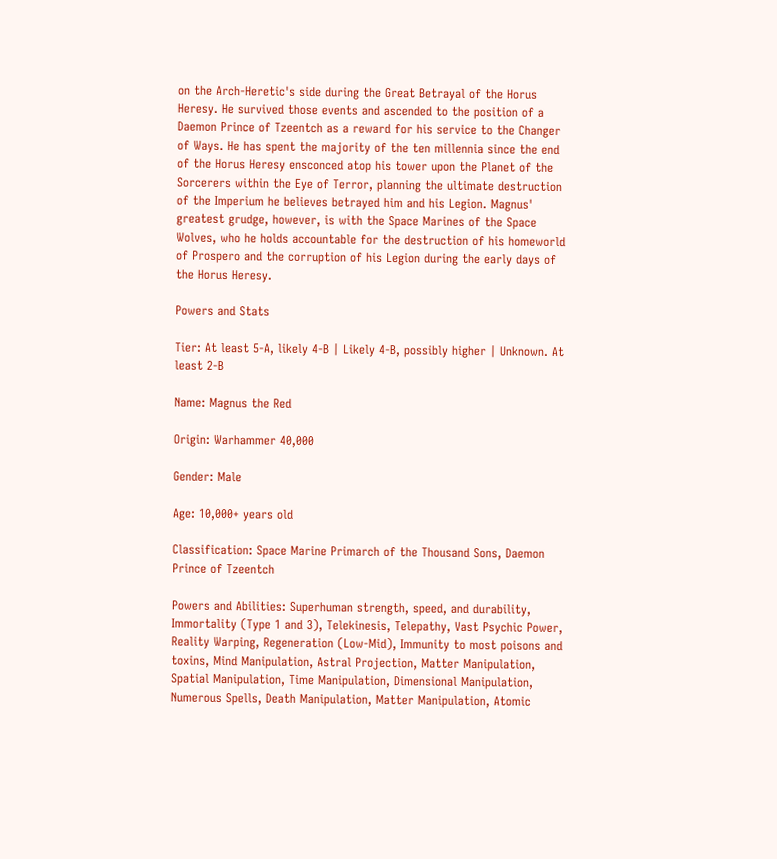on the Arch-Heretic's side during the Great Betrayal of the Horus Heresy. He survived those events and ascended to the position of a Daemon Prince of Tzeentch as a reward for his service to the Changer of Ways. He has spent the majority of the ten millennia since the end of the Horus Heresy ensconced atop his tower upon the Planet of the Sorcerers within the Eye of Terror, planning the ultimate destruction of the Imperium he believes betrayed him and his Legion. Magnus' greatest grudge, however, is with the Space Marines of the Space Wolves, who he holds accountable for the destruction of his homeworld of Prospero and the corruption of his Legion during the early days of the Horus Heresy.

Powers and Stats

Tier: At least 5-A, likely 4-B | Likely 4-B, possibly higher | Unknown. At least 2-B

Name: Magnus the Red

Origin: Warhammer 40,000

Gender: Male

Age: 10,000+ years old

Classification: Space Marine Primarch of the Thousand Sons, Daemon Prince of Tzeentch

Powers and Abilities: Superhuman strength, speed, and durability, Immortality (Type 1 and 3), Telekinesis, Telepathy, Vast Psychic Power, Reality Warping, Regeneration (Low-Mid), Immunity to most poisons and toxins, Mind Manipulation, Astral Projection, Matter Manipulation, Spatial Manipulation, Time Manipulation, Dimensional Manipulation, Numerous Spells, Death Manipulation, Matter Manipulation, Atomic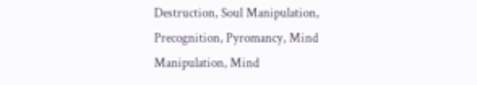Destruction, Soul Manipulation, Precognition, Pyromancy, Mind Manipulation, Mind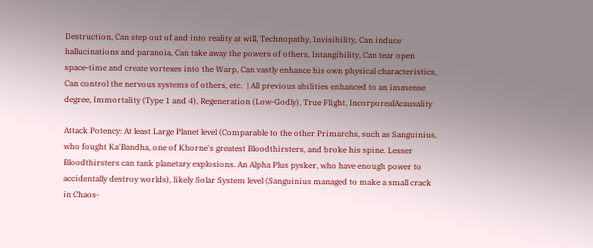Destruction, Can step out of and into reality at will, Technopathy, Invisibility, Can induce hallucinations and paranoia, Can take away the powers of others, Intangibility, Can tear open space-time and create vortexes into the Warp, Can vastly enhance his own physical characteristics, Can control the nervous systems of others, etc.  | All previous abilities enhanced to an immense degree, Immortality (Type 1 and 4), Regeneration (Low-Godly), True Flight, IncorporealAcausality

Attack Potency: At least Large Planet level (Comparable to the other Primarchs, such as Sanguinius, who fought Ka'Bandha, one of Khorne's greatest Bloodthirsters, and broke his spine. Lesser Bloodthirsters can tank planetary explosions. An Alpha Plus pysker, who have enough power to accidentally destroy worlds), likely Solar System level (Sanguinius managed to make a small crack in Chaos-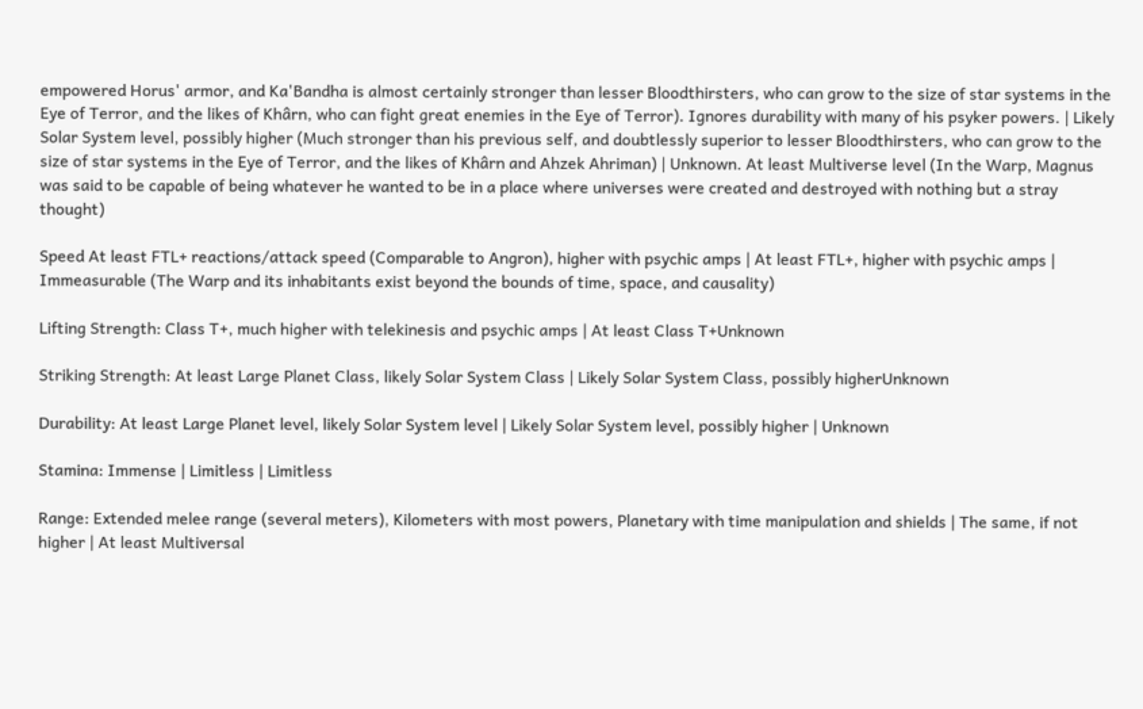empowered Horus' armor, and Ka'Bandha is almost certainly stronger than lesser Bloodthirsters, who can grow to the size of star systems in the Eye of Terror, and the likes of Khârn, who can fight great enemies in the Eye of Terror). Ignores durability with many of his psyker powers. | Likely Solar System level, possibly higher (Much stronger than his previous self, and doubtlessly superior to lesser Bloodthirsters, who can grow to the size of star systems in the Eye of Terror, and the likes of Khârn and Ahzek Ahriman) | Unknown. At least Multiverse level (In the Warp, Magnus was said to be capable of being whatever he wanted to be in a place where universes were created and destroyed with nothing but a stray thought)

Speed At least FTL+ reactions/attack speed (Comparable to Angron), higher with psychic amps | At least FTL+, higher with psychic amps | Immeasurable (The Warp and its inhabitants exist beyond the bounds of time, space, and causality)

Lifting Strength: Class T+, much higher with telekinesis and psychic amps | At least Class T+Unknown

Striking Strength: At least Large Planet Class, likely Solar System Class | Likely Solar System Class, possibly higherUnknown

Durability: At least Large Planet level, likely Solar System level | Likely Solar System level, possibly higher | Unknown

Stamina: Immense | Limitless | Limitless

Range: Extended melee range (several meters), Kilometers with most powers, Planetary with time manipulation and shields | The same, if not higher | At least Multiversal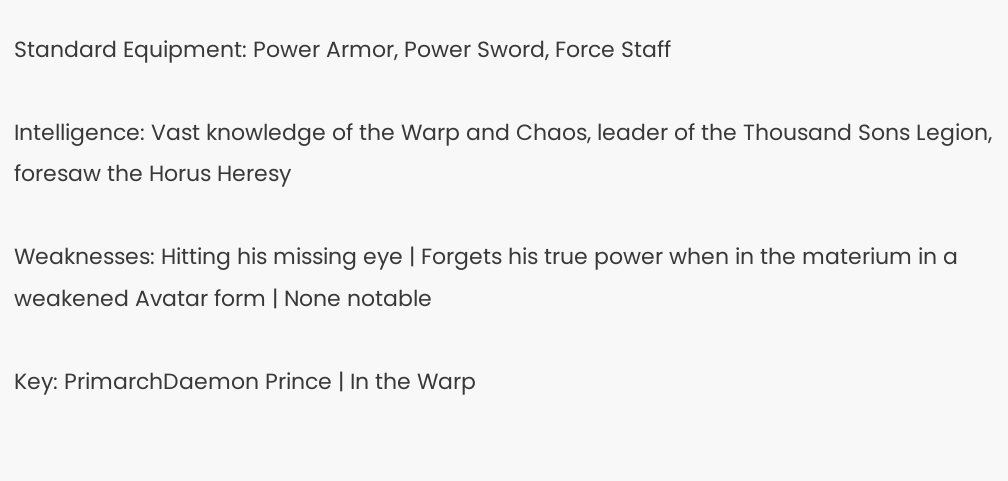Standard Equipment: Power Armor, Power Sword, Force Staff

Intelligence: Vast knowledge of the Warp and Chaos, leader of the Thousand Sons Legion, foresaw the Horus Heresy

Weaknesses: Hitting his missing eye | Forgets his true power when in the materium in a weakened Avatar form | None notable

Key: PrimarchDaemon Prince | In the Warp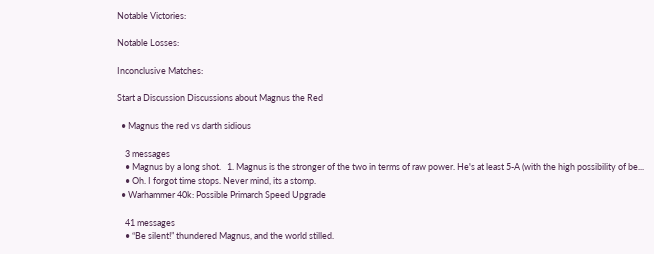Notable Victories:

Notable Losses:

Inconclusive Matches:

Start a Discussion Discussions about Magnus the Red

  • Magnus the red vs darth sidious

    3 messages
    • Magnus by a long shot.   1. Magnus is the stronger of the two in terms of raw power. He's at least 5-A (with the high possibility of be...
    • Oh. I forgot time stops. Never mind, its a stomp.
  • Warhammer 40k: Possible Primarch Speed Upgrade

    41 messages
    • “Be silent!” thundered Magnus, and the world stilled.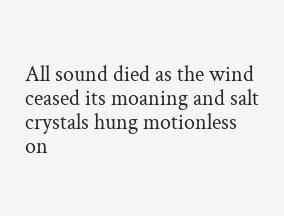All sound died as the wind ceased its moaning and salt crystals hung motionless on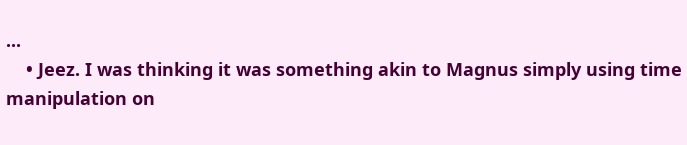...
    • Jeez. I was thinking it was something akin to Magnus simply using time manipulation on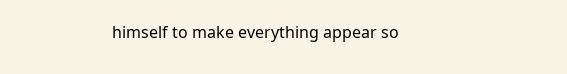himself to make everything appear so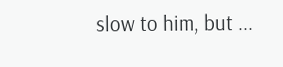slow to him, but ...